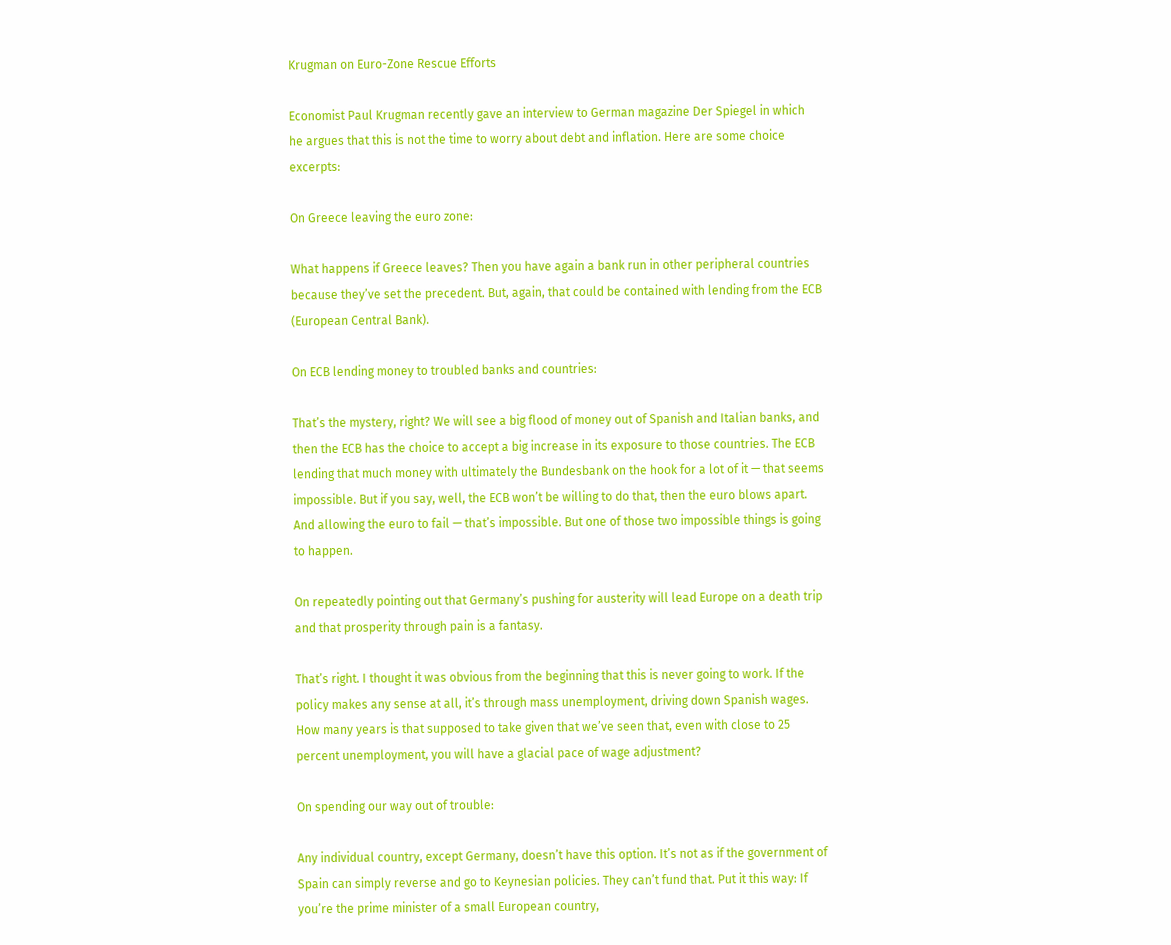Krugman on Euro-Zone Rescue Efforts

Economist Paul Krugman recently gave an interview to German magazine Der Spiegel in which he argues that this is not the time to worry about debt and inflation. Here are some choice excerpts:

On Greece leaving the euro zone:

What happens if Greece leaves? Then you have again a bank run in other peripheral countries because they’ve set the precedent. But, again, that could be contained with lending from the ECB (European Central Bank).

On ECB lending money to troubled banks and countries:

That’s the mystery, right? We will see a big flood of money out of Spanish and Italian banks, and then the ECB has the choice to accept a big increase in its exposure to those countries. The ECB lending that much money with ultimately the Bundesbank on the hook for a lot of it — that seems impossible. But if you say, well, the ECB won’t be willing to do that, then the euro blows apart. And allowing the euro to fail — that’s impossible. But one of those two impossible things is going to happen.

On repeatedly pointing out that Germany’s pushing for austerity will lead Europe on a death trip and that prosperity through pain is a fantasy.

That’s right. I thought it was obvious from the beginning that this is never going to work. If the policy makes any sense at all, it’s through mass unemployment, driving down Spanish wages. How many years is that supposed to take given that we’ve seen that, even with close to 25 percent unemployment, you will have a glacial pace of wage adjustment?

On spending our way out of trouble:

Any individual country, except Germany, doesn’t have this option. It’s not as if the government of Spain can simply reverse and go to Keynesian policies. They can’t fund that. Put it this way: If you’re the prime minister of a small European country,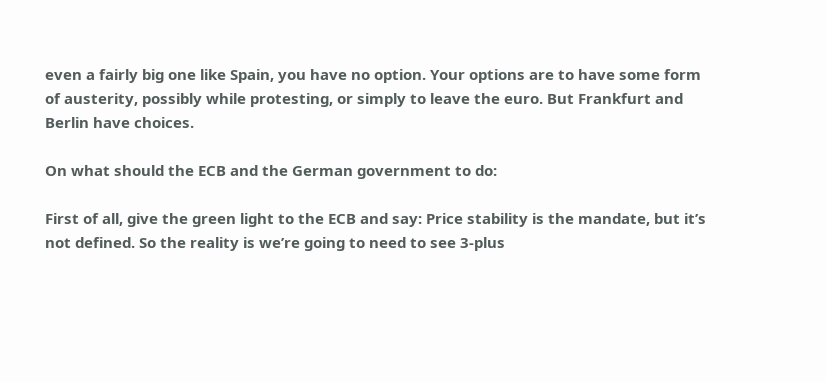even a fairly big one like Spain, you have no option. Your options are to have some form of austerity, possibly while protesting, or simply to leave the euro. But Frankfurt and Berlin have choices.

On what should the ECB and the German government to do:

First of all, give the green light to the ECB and say: Price stability is the mandate, but it’s not defined. So the reality is we’re going to need to see 3-plus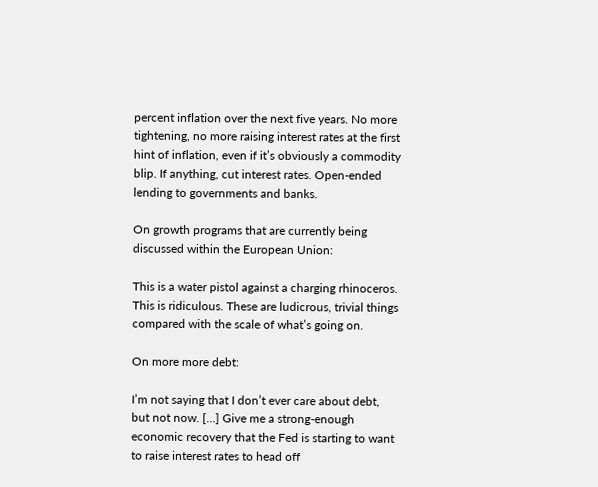percent inflation over the next five years. No more tightening, no more raising interest rates at the first hint of inflation, even if it’s obviously a commodity blip. If anything, cut interest rates. Open-ended lending to governments and banks.

On growth programs that are currently being discussed within the European Union:

This is a water pistol against a charging rhinoceros. This is ridiculous. These are ludicrous, trivial things compared with the scale of what’s going on.

On more more debt:

I’m not saying that I don’t ever care about debt, but not now. […] Give me a strong-enough economic recovery that the Fed is starting to want to raise interest rates to head off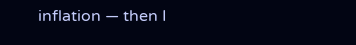inflation — then I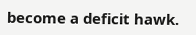become a deficit hawk.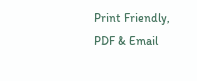Print Friendly, PDF & Email